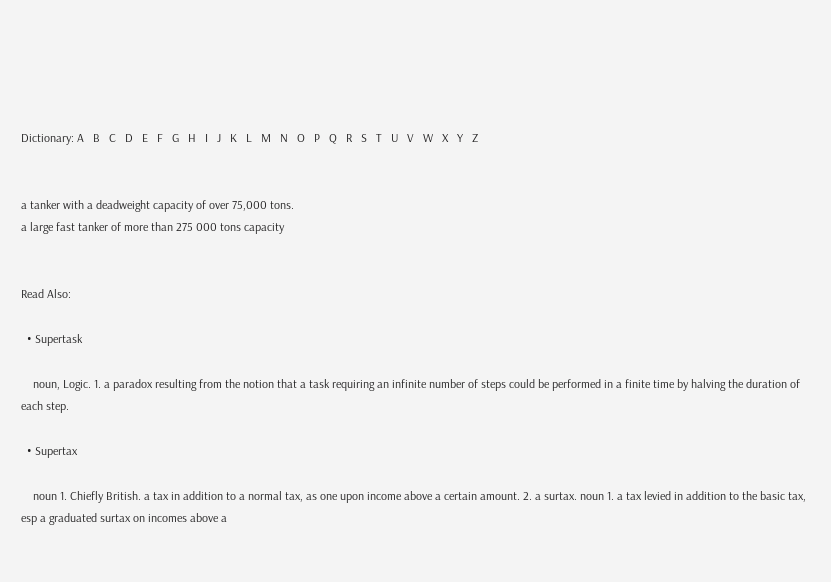Dictionary: A   B   C   D   E   F   G   H   I   J   K   L   M   N   O   P   Q   R   S   T   U   V   W   X   Y   Z


a tanker with a deadweight capacity of over 75,000 tons.
a large fast tanker of more than 275 000 tons capacity


Read Also:

  • Supertask

    noun, Logic. 1. a paradox resulting from the notion that a task requiring an infinite number of steps could be performed in a finite time by halving the duration of each step.

  • Supertax

    noun 1. Chiefly British. a tax in addition to a normal tax, as one upon income above a certain amount. 2. a surtax. noun 1. a tax levied in addition to the basic tax, esp a graduated surtax on incomes above a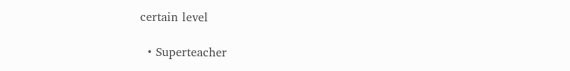certain level

  • Superteacher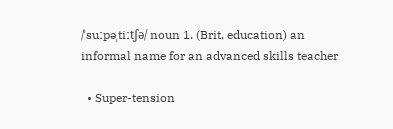/ˈsuːpəˌtiːtʃə/ noun 1. (Brit, education) an informal name for an advanced skills teacher

  • Super-tension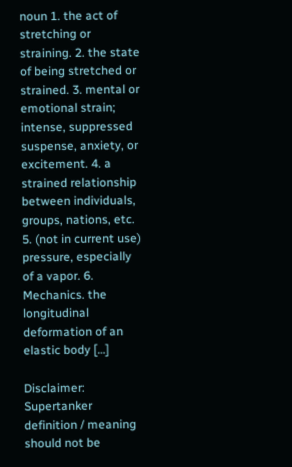noun 1. the act of stretching or straining. 2. the state of being stretched or strained. 3. mental or emotional strain; intense, suppressed suspense, anxiety, or excitement. 4. a strained relationship between individuals, groups, nations, etc. 5. (not in current use) pressure, especially of a vapor. 6. Mechanics. the longitudinal deformation of an elastic body […]

Disclaimer: Supertanker definition / meaning should not be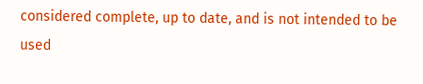considered complete, up to date, and is not intended to be used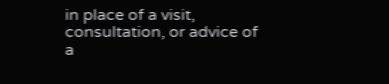in place of a visit, consultation, or advice of a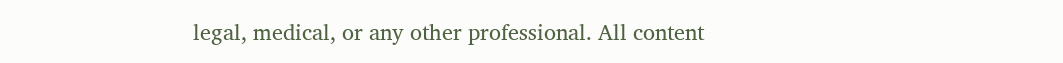legal, medical, or any other professional. All content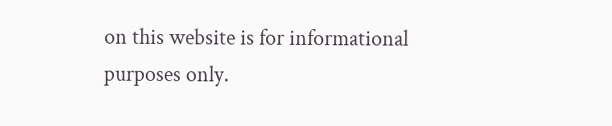on this website is for informational purposes only.